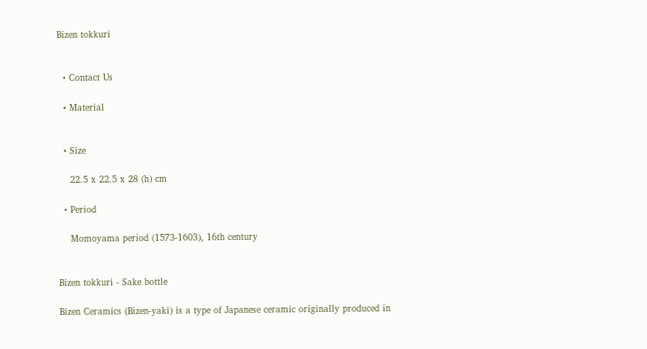Bizen tokkuri


  • Contact Us

  • Material


  • Size

    22.5 x 22.5 x 28 (h) cm

  • Period

    Momoyama period (1573-1603), 16th century


Bizen tokkuri - Sake bottle

Bizen Ceramics (Bizen-yaki) is a type of Japanese ceramic originally produced in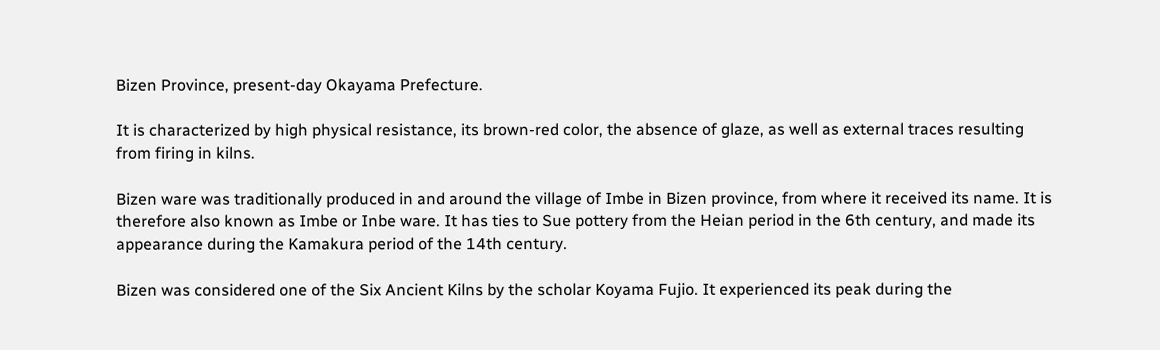Bizen Province, present-day Okayama Prefecture.

It is characterized by high physical resistance, its brown-red color, the absence of glaze, as well as external traces resulting from firing in kilns.

Bizen ware was traditionally produced in and around the village of Imbe in Bizen province, from where it received its name. It is therefore also known as Imbe or Inbe ware. It has ties to Sue pottery from the Heian period in the 6th century, and made its appearance during the Kamakura period of the 14th century.

Bizen was considered one of the Six Ancient Kilns by the scholar Koyama Fujio. It experienced its peak during the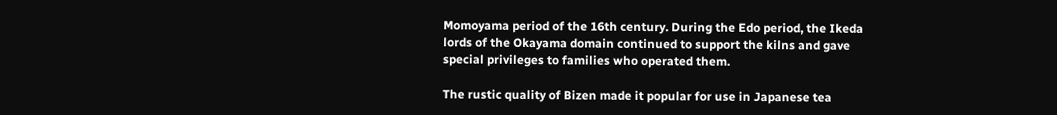Momoyama period of the 16th century. During the Edo period, the Ikeda lords of the Okayama domain continued to support the kilns and gave special privileges to families who operated them.

The rustic quality of Bizen made it popular for use in Japanese tea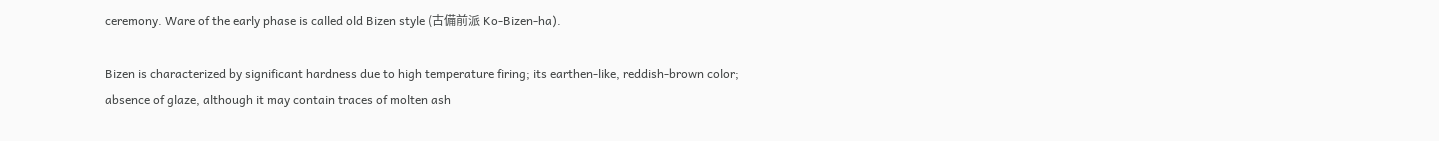ceremony. Ware of the early phase is called old Bizen style (古備前派 Ko-Bizen-ha).

Bizen is characterized by significant hardness due to high temperature firing; its earthen-like, reddish-brown color; absence of glaze, although it may contain traces of molten ash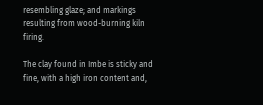resembling glaze; and markings resulting from wood-burning kiln firing.

The clay found in Imbe is sticky and fine, with a high iron content and,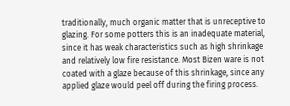traditionally, much organic matter that is unreceptive to glazing. For some potters this is an inadequate material, since it has weak characteristics such as high shrinkage and relatively low fire resistance. Most Bizen ware is not coated with a glaze because of this shrinkage, since any applied glaze would peel off during the firing process.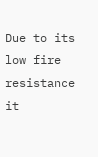Due to its low fire resistance it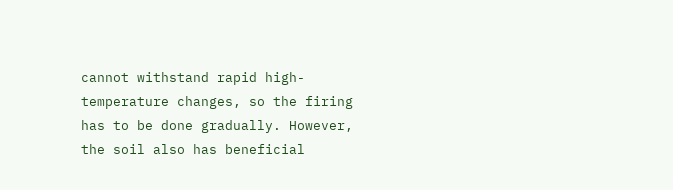cannot withstand rapid high-temperature changes, so the firing has to be done gradually. However, the soil also has beneficial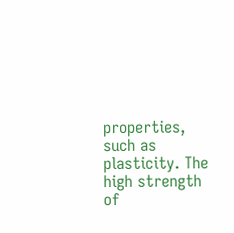properties, such as plasticity. The high strength of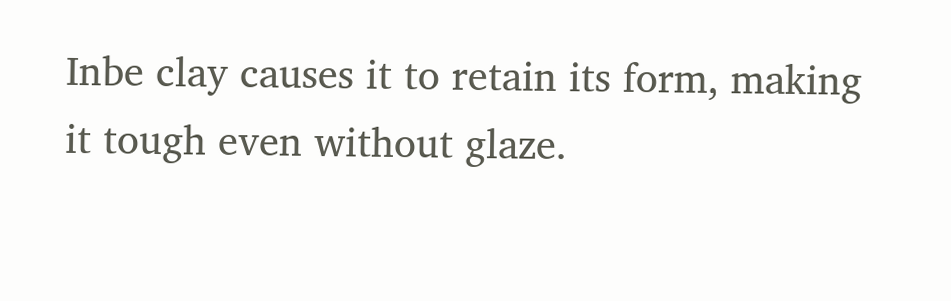Inbe clay causes it to retain its form, making it tough even without glaze.